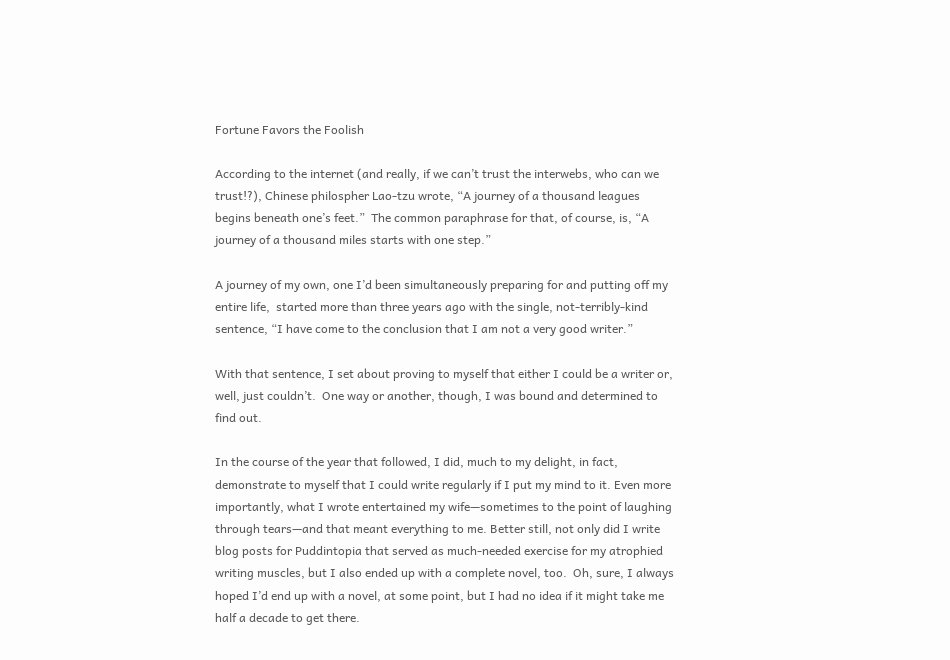Fortune Favors the Foolish

According to the internet (and really, if we can’t trust the interwebs, who can we trust!?), Chinese philospher Lao-tzu wrote, “A journey of a thousand leagues begins beneath one’s feet.”  The common paraphrase for that, of course, is, “A journey of a thousand miles starts with one step.”

A journey of my own, one I’d been simultaneously preparing for and putting off my entire life,  started more than three years ago with the single, not-terribly-kind sentence, “I have come to the conclusion that I am not a very good writer.”

With that sentence, I set about proving to myself that either I could be a writer or, well, just couldn’t.  One way or another, though, I was bound and determined to find out.

In the course of the year that followed, I did, much to my delight, in fact, demonstrate to myself that I could write regularly if I put my mind to it. Even more importantly, what I wrote entertained my wife—sometimes to the point of laughing through tears—and that meant everything to me. Better still, not only did I write blog posts for Puddintopia that served as much-needed exercise for my atrophied writing muscles, but I also ended up with a complete novel, too.  Oh, sure, I always hoped I’d end up with a novel, at some point, but I had no idea if it might take me half a decade to get there.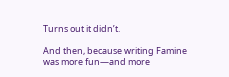Turns out it didn’t.

And then, because writing Famine was more fun—and more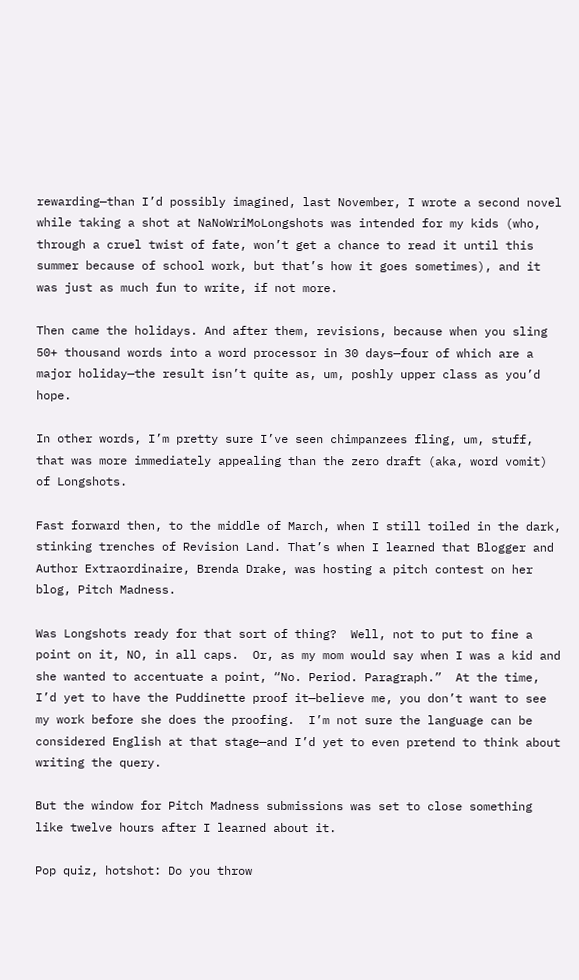rewarding—than I’d possibly imagined, last November, I wrote a second novel while taking a shot at NaNoWriMoLongshots was intended for my kids (who, through a cruel twist of fate, won’t get a chance to read it until this summer because of school work, but that’s how it goes sometimes), and it was just as much fun to write, if not more.

Then came the holidays. And after them, revisions, because when you sling 50+ thousand words into a word processor in 30 days—four of which are a major holiday—the result isn’t quite as, um, poshly upper class as you’d hope.

In other words, I’m pretty sure I’ve seen chimpanzees fling, um, stuff, that was more immediately appealing than the zero draft (aka, word vomit) of Longshots.

Fast forward then, to the middle of March, when I still toiled in the dark, stinking trenches of Revision Land. That’s when I learned that Blogger and Author Extraordinaire, Brenda Drake, was hosting a pitch contest on her blog, Pitch Madness.

Was Longshots ready for that sort of thing?  Well, not to put to fine a point on it, NO, in all caps.  Or, as my mom would say when I was a kid and she wanted to accentuate a point, “No. Period. Paragraph.”  At the time, I’d yet to have the Puddinette proof it—believe me, you don’t want to see my work before she does the proofing.  I’m not sure the language can be considered English at that stage—and I’d yet to even pretend to think about writing the query.

But the window for Pitch Madness submissions was set to close something like twelve hours after I learned about it.

Pop quiz, hotshot: Do you throw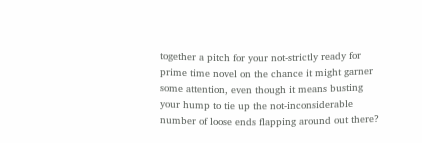together a pitch for your not-strictly ready for prime time novel on the chance it might garner some attention, even though it means busting your hump to tie up the not-inconsiderable number of loose ends flapping around out there?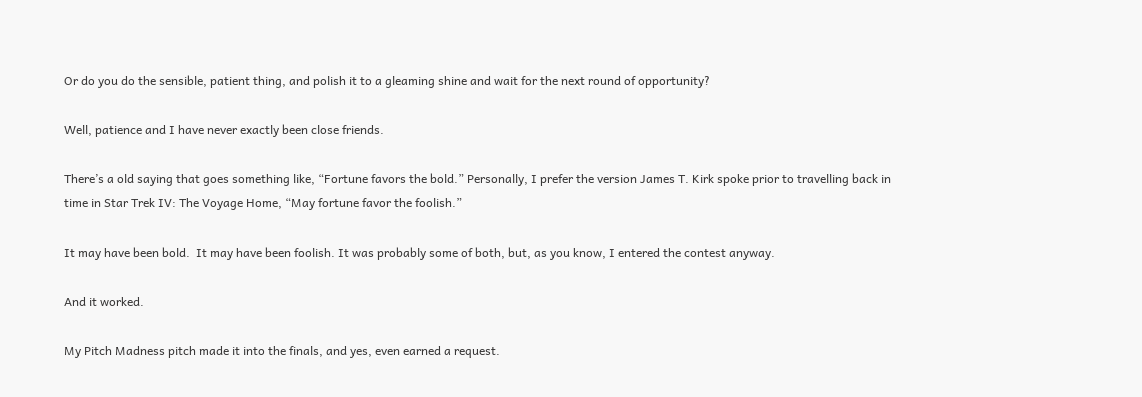Or do you do the sensible, patient thing, and polish it to a gleaming shine and wait for the next round of opportunity?

Well, patience and I have never exactly been close friends.

There’s a old saying that goes something like, “Fortune favors the bold.” Personally, I prefer the version James T. Kirk spoke prior to travelling back in time in Star Trek IV: The Voyage Home, “May fortune favor the foolish.”

It may have been bold.  It may have been foolish. It was probably some of both, but, as you know, I entered the contest anyway.

And it worked.

My Pitch Madness pitch made it into the finals, and yes, even earned a request.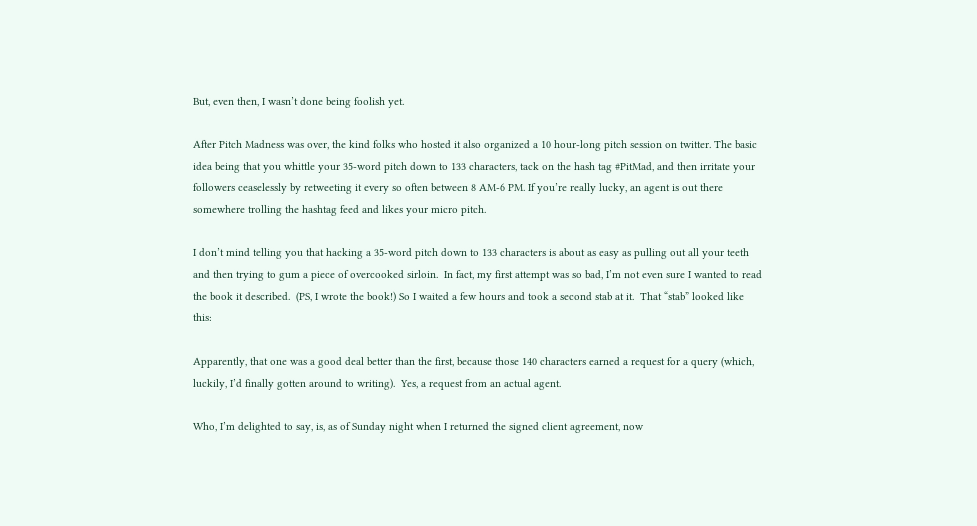But, even then, I wasn’t done being foolish yet.

After Pitch Madness was over, the kind folks who hosted it also organized a 10 hour-long pitch session on twitter. The basic idea being that you whittle your 35-word pitch down to 133 characters, tack on the hash tag #PitMad, and then irritate your followers ceaselessly by retweeting it every so often between 8 AM-6 PM. If you’re really lucky, an agent is out there somewhere trolling the hashtag feed and likes your micro pitch.

I don’t mind telling you that hacking a 35-word pitch down to 133 characters is about as easy as pulling out all your teeth and then trying to gum a piece of overcooked sirloin.  In fact, my first attempt was so bad, I’m not even sure I wanted to read the book it described.  (PS, I wrote the book!) So I waited a few hours and took a second stab at it.  That “stab” looked like this:

Apparently, that one was a good deal better than the first, because those 140 characters earned a request for a query (which, luckily, I’d finally gotten around to writing).  Yes, a request from an actual agent.

Who, I’m delighted to say, is, as of Sunday night when I returned the signed client agreement, now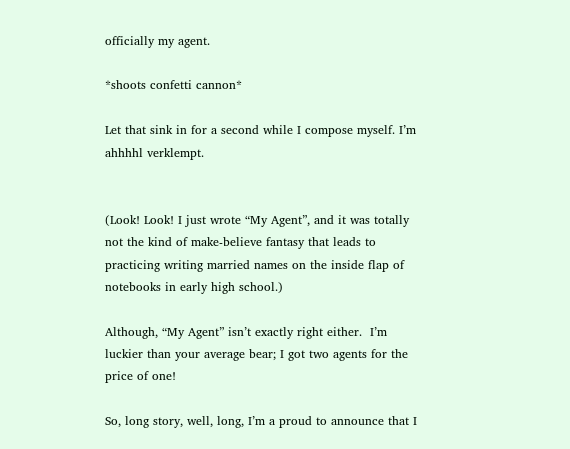officially my agent.

*shoots confetti cannon*

Let that sink in for a second while I compose myself. I’m ahhhhl verklempt.


(Look! Look! I just wrote “My Agent”, and it was totally not the kind of make-believe fantasy that leads to practicing writing married names on the inside flap of notebooks in early high school.)

Although, “My Agent” isn’t exactly right either.  I’m luckier than your average bear; I got two agents for the price of one!

So, long story, well, long, I’m a proud to announce that I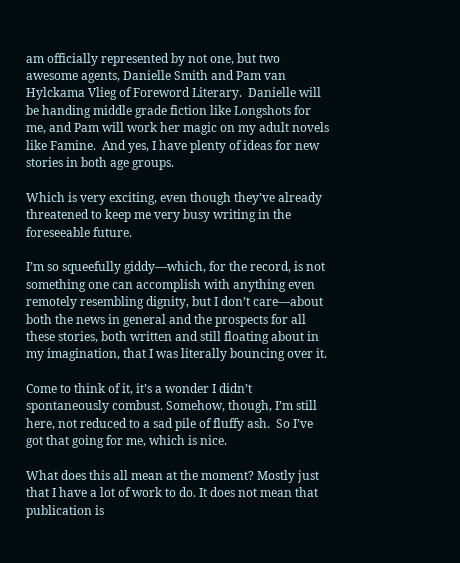am officially represented by not one, but two awesome agents, Danielle Smith and Pam van Hylckama Vlieg of Foreword Literary.  Danielle will be handing middle grade fiction like Longshots for me, and Pam will work her magic on my adult novels like Famine.  And yes, I have plenty of ideas for new stories in both age groups.

Which is very exciting, even though they’ve already threatened to keep me very busy writing in the foreseeable future.

I’m so squeefully giddy—which, for the record, is not something one can accomplish with anything even remotely resembling dignity, but I don’t care—about both the news in general and the prospects for all these stories, both written and still floating about in my imagination, that I was literally bouncing over it.

Come to think of it, it’s a wonder I didn’t spontaneously combust. Somehow, though, I’m still here, not reduced to a sad pile of fluffy ash.  So I’ve got that going for me, which is nice.

What does this all mean at the moment? Mostly just that I have a lot of work to do. It does not mean that publication is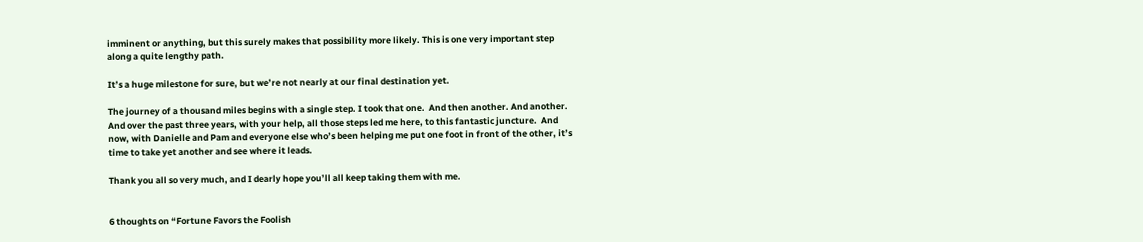imminent or anything, but this surely makes that possibility more likely. This is one very important step along a quite lengthy path.

It’s a huge milestone for sure, but we’re not nearly at our final destination yet.

The journey of a thousand miles begins with a single step. I took that one.  And then another. And another.  And over the past three years, with your help, all those steps led me here, to this fantastic juncture.  And now, with Danielle and Pam and everyone else who’s been helping me put one foot in front of the other, it’s time to take yet another and see where it leads.

Thank you all so very much, and I dearly hope you’ll all keep taking them with me.


6 thoughts on “Fortune Favors the Foolish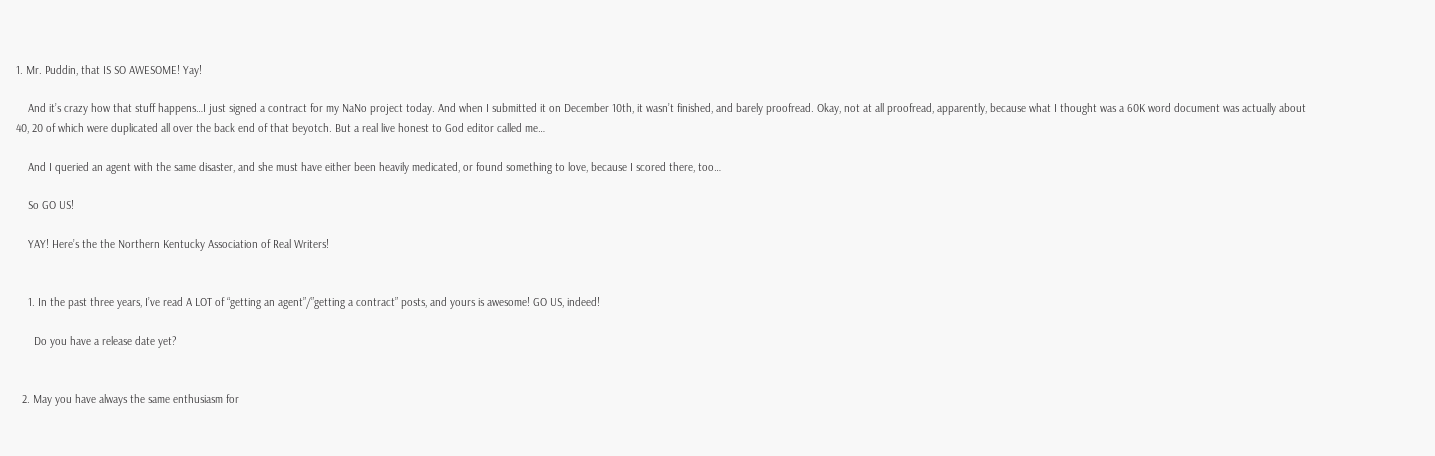1. Mr. Puddin, that IS SO AWESOME! Yay!

    And it’s crazy how that stuff happens…I just signed a contract for my NaNo project today. And when I submitted it on December 10th, it wasn’t finished, and barely proofread. Okay, not at all proofread, apparently, because what I thought was a 60K word document was actually about 40, 20 of which were duplicated all over the back end of that beyotch. But a real live honest to God editor called me…

    And I queried an agent with the same disaster, and she must have either been heavily medicated, or found something to love, because I scored there, too…

    So GO US!

    YAY! Here’s the the Northern Kentucky Association of Real Writers!


    1. In the past three years, I’ve read A LOT of “getting an agent”/”getting a contract” posts, and yours is awesome! GO US, indeed!

      Do you have a release date yet?


  2. May you have always the same enthusiasm for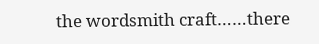the wordsmith craft……there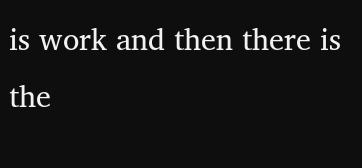is work and then there is the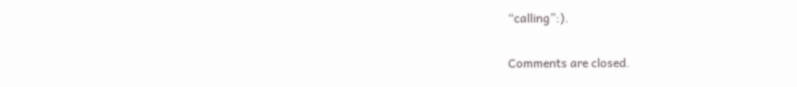“calling”:).


Comments are closed.